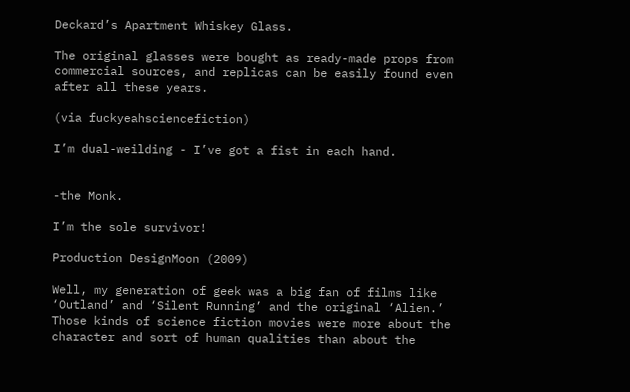Deckard’s Apartment Whiskey Glass.

The original glasses were bought as ready-made props from commercial sources, and replicas can be easily found even after all these years.

(via fuckyeahsciencefiction)

I’m dual-weilding - I’ve got a fist in each hand.


-the Monk.

I’m the sole survivor!

Production DesignMoon (2009)

Well, my generation of geek was a big fan of films like ‘Outland’ and ‘Silent Running’ and the original ‘Alien.’ Those kinds of science fiction movies were more about the character and sort of human qualities than about the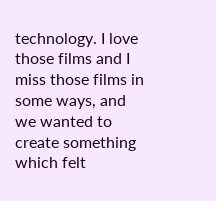technology. I love those films and I miss those films in some ways, and we wanted to create something which felt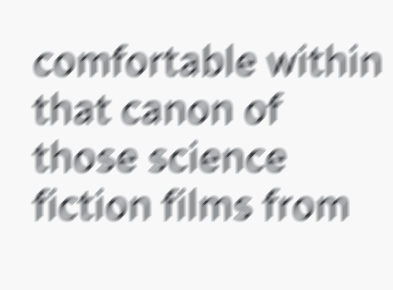comfortable within that canon of those science fiction films from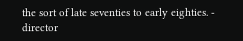the sort of late seventies to early eighties. - director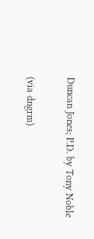Duncan Jones; P.D. by Tony Noble

(via dngrm)